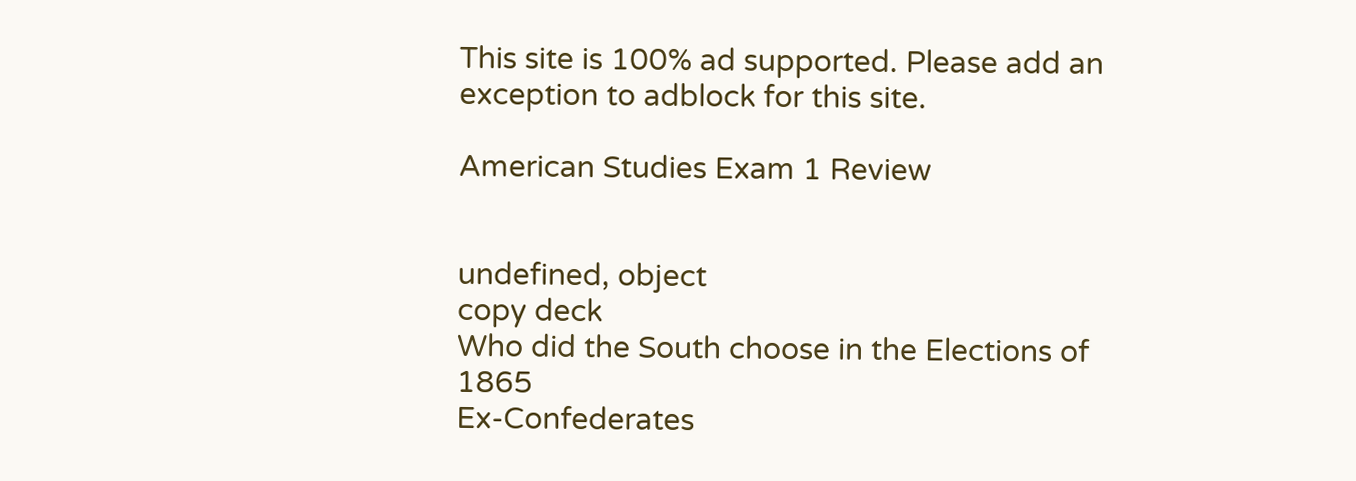This site is 100% ad supported. Please add an exception to adblock for this site.

American Studies Exam 1 Review


undefined, object
copy deck
Who did the South choose in the Elections of 1865
Ex-Confederates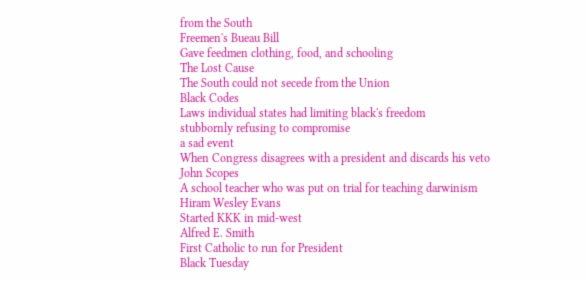from the South
Freemen's Bueau Bill
Gave feedmen clothing, food, and schooling
The Lost Cause
The South could not secede from the Union
Black Codes
Laws individual states had limiting black's freedom
stubbornly refusing to compromise
a sad event
When Congress disagrees with a president and discards his veto
John Scopes
A school teacher who was put on trial for teaching darwinism
Hiram Wesley Evans
Started KKK in mid-west
Alfred E. Smith
First Catholic to run for President
Black Tuesday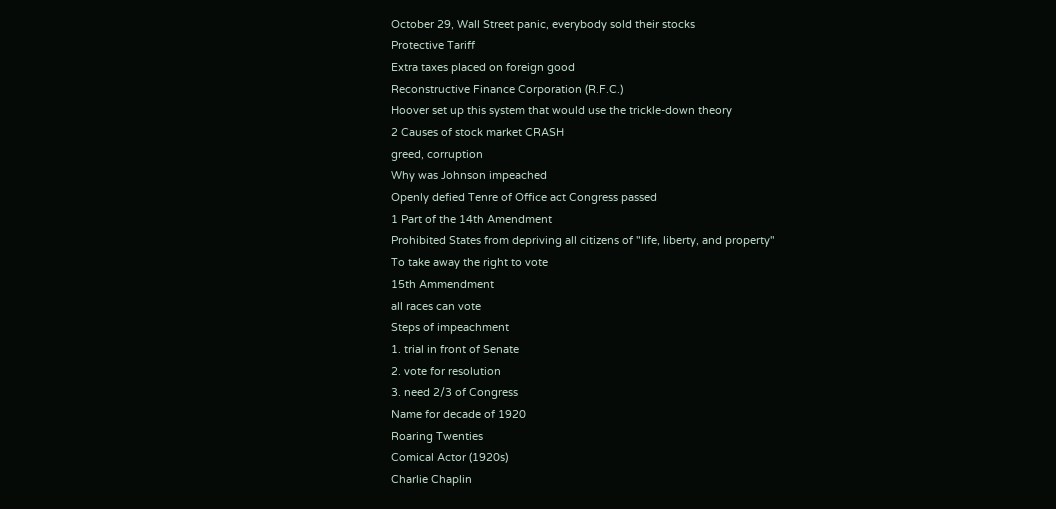October 29, Wall Street panic, everybody sold their stocks
Protective Tariff
Extra taxes placed on foreign good
Reconstructive Finance Corporation (R.F.C.)
Hoover set up this system that would use the trickle-down theory
2 Causes of stock market CRASH
greed, corruption
Why was Johnson impeached
Openly defied Tenre of Office act Congress passed
1 Part of the 14th Amendment
Prohibited States from depriving all citizens of "life, liberty, and property"
To take away the right to vote
15th Ammendment
all races can vote
Steps of impeachment
1. trial in front of Senate
2. vote for resolution
3. need 2/3 of Congress
Name for decade of 1920
Roaring Twenties
Comical Actor (1920s)
Charlie Chaplin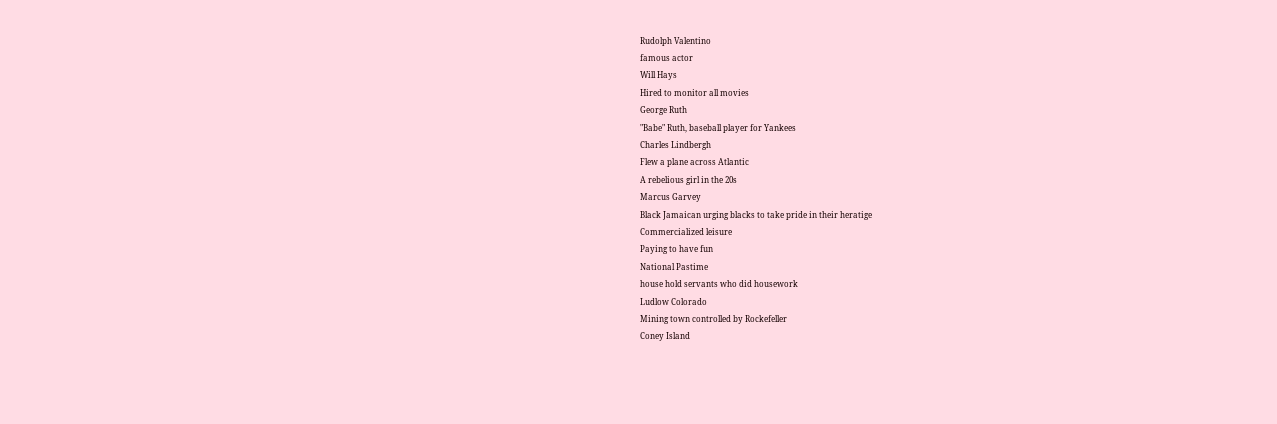Rudolph Valentino
famous actor
Will Hays
Hired to monitor all movies
George Ruth
"Babe" Ruth, baseball player for Yankees
Charles Lindbergh
Flew a plane across Atlantic
A rebelious girl in the 20s
Marcus Garvey
Black Jamaican urging blacks to take pride in their heratige
Commercialized leisure
Paying to have fun
National Pastime
house hold servants who did housework
Ludlow Colorado
Mining town controlled by Rockefeller
Coney Island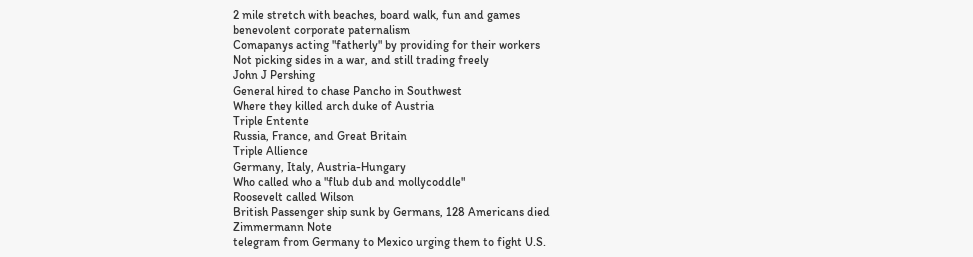2 mile stretch with beaches, board walk, fun and games
benevolent corporate paternalism
Comapanys acting "fatherly" by providing for their workers
Not picking sides in a war, and still trading freely
John J Pershing
General hired to chase Pancho in Southwest
Where they killed arch duke of Austria
Triple Entente
Russia, France, and Great Britain
Triple Allience
Germany, Italy, Austria-Hungary
Who called who a "flub dub and mollycoddle"
Roosevelt called Wilson
British Passenger ship sunk by Germans, 128 Americans died
Zimmermann Note
telegram from Germany to Mexico urging them to fight U.S.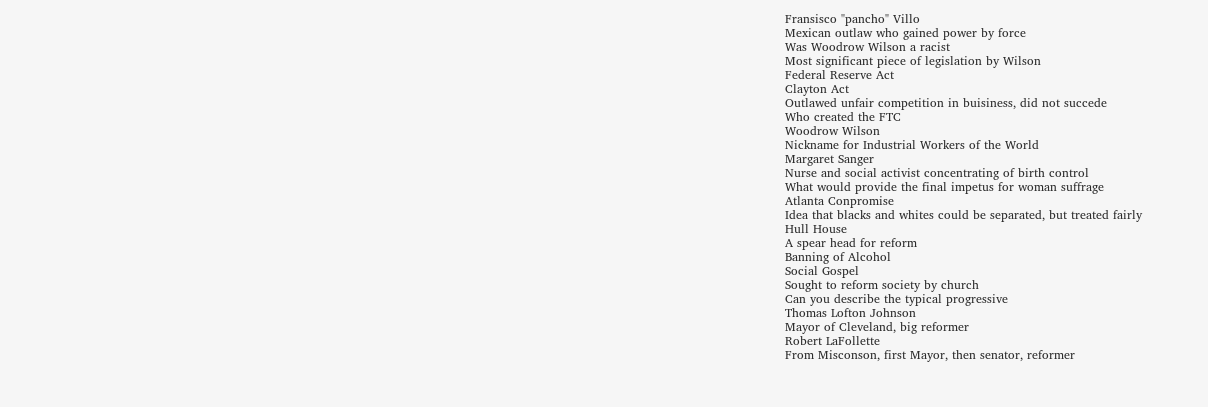Fransisco "pancho" Villo
Mexican outlaw who gained power by force
Was Woodrow Wilson a racist
Most significant piece of legislation by Wilson
Federal Reserve Act
Clayton Act
Outlawed unfair competition in buisiness, did not succede
Who created the FTC
Woodrow Wilson
Nickname for Industrial Workers of the World
Margaret Sanger
Nurse and social activist concentrating of birth control
What would provide the final impetus for woman suffrage
Atlanta Conpromise
Idea that blacks and whites could be separated, but treated fairly
Hull House
A spear head for reform
Banning of Alcohol
Social Gospel
Sought to reform society by church
Can you describe the typical progressive
Thomas Lofton Johnson
Mayor of Cleveland, big reformer
Robert LaFollette
From Misconson, first Mayor, then senator, reformer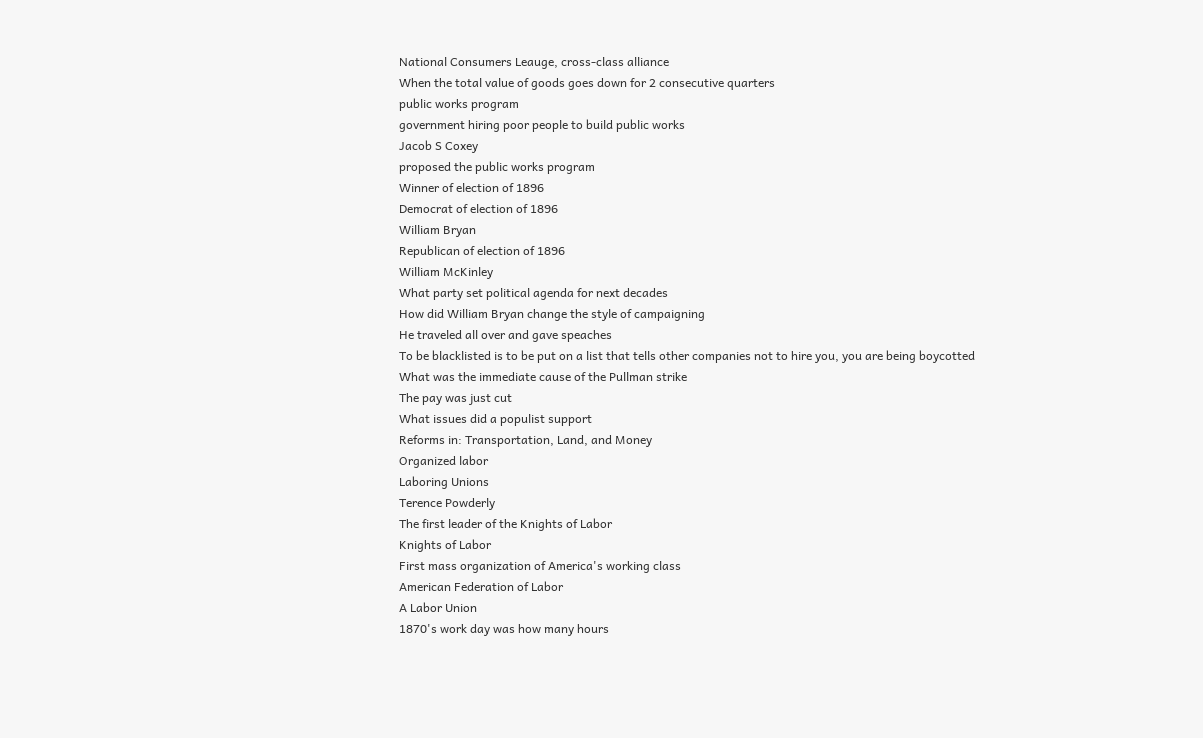National Consumers Leauge, cross-class alliance
When the total value of goods goes down for 2 consecutive quarters
public works program
government hiring poor people to build public works
Jacob S Coxey
proposed the public works program
Winner of election of 1896
Democrat of election of 1896
William Bryan
Republican of election of 1896
William McKinley
What party set political agenda for next decades
How did William Bryan change the style of campaigning
He traveled all over and gave speaches
To be blacklisted is to be put on a list that tells other companies not to hire you, you are being boycotted
What was the immediate cause of the Pullman strike
The pay was just cut
What issues did a populist support
Reforms in: Transportation, Land, and Money
Organized labor
Laboring Unions
Terence Powderly
The first leader of the Knights of Labor
Knights of Labor
First mass organization of America's working class
American Federation of Labor
A Labor Union
1870's work day was how many hours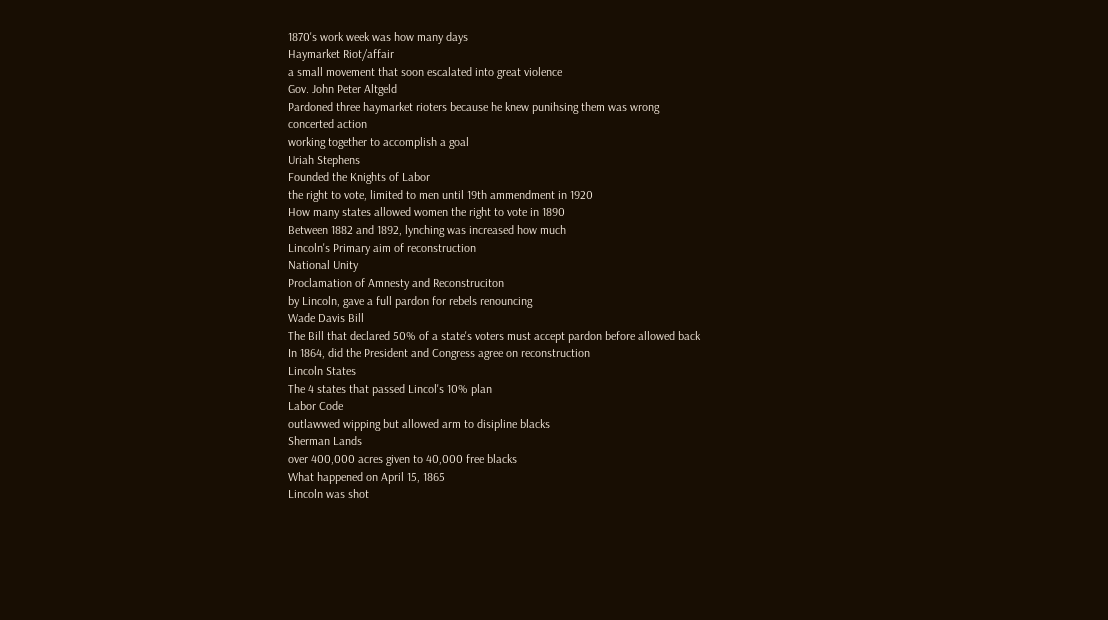1870's work week was how many days
Haymarket Riot/affair
a small movement that soon escalated into great violence
Gov. John Peter Altgeld
Pardoned three haymarket rioters because he knew punihsing them was wrong
concerted action
working together to accomplish a goal
Uriah Stephens
Founded the Knights of Labor
the right to vote, limited to men until 19th ammendment in 1920
How many states allowed women the right to vote in 1890
Between 1882 and 1892, lynching was increased how much
Lincoln's Primary aim of reconstruction
National Unity
Proclamation of Amnesty and Reconstruciton
by Lincoln, gave a full pardon for rebels renouncing
Wade Davis Bill
The Bill that declared 50% of a state's voters must accept pardon before allowed back
In 1864, did the President and Congress agree on reconstruction
Lincoln States
The 4 states that passed Lincol's 10% plan
Labor Code
outlawwed wipping but allowed arm to disipline blacks
Sherman Lands
over 400,000 acres given to 40,000 free blacks
What happened on April 15, 1865
Lincoln was shot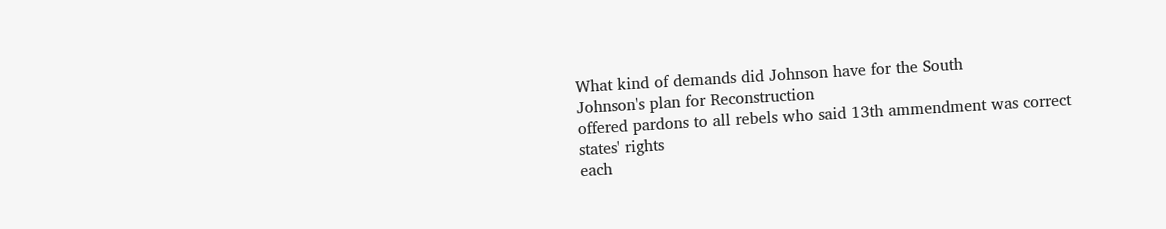What kind of demands did Johnson have for the South
Johnson's plan for Reconstruction
offered pardons to all rebels who said 13th ammendment was correct
states' rights
each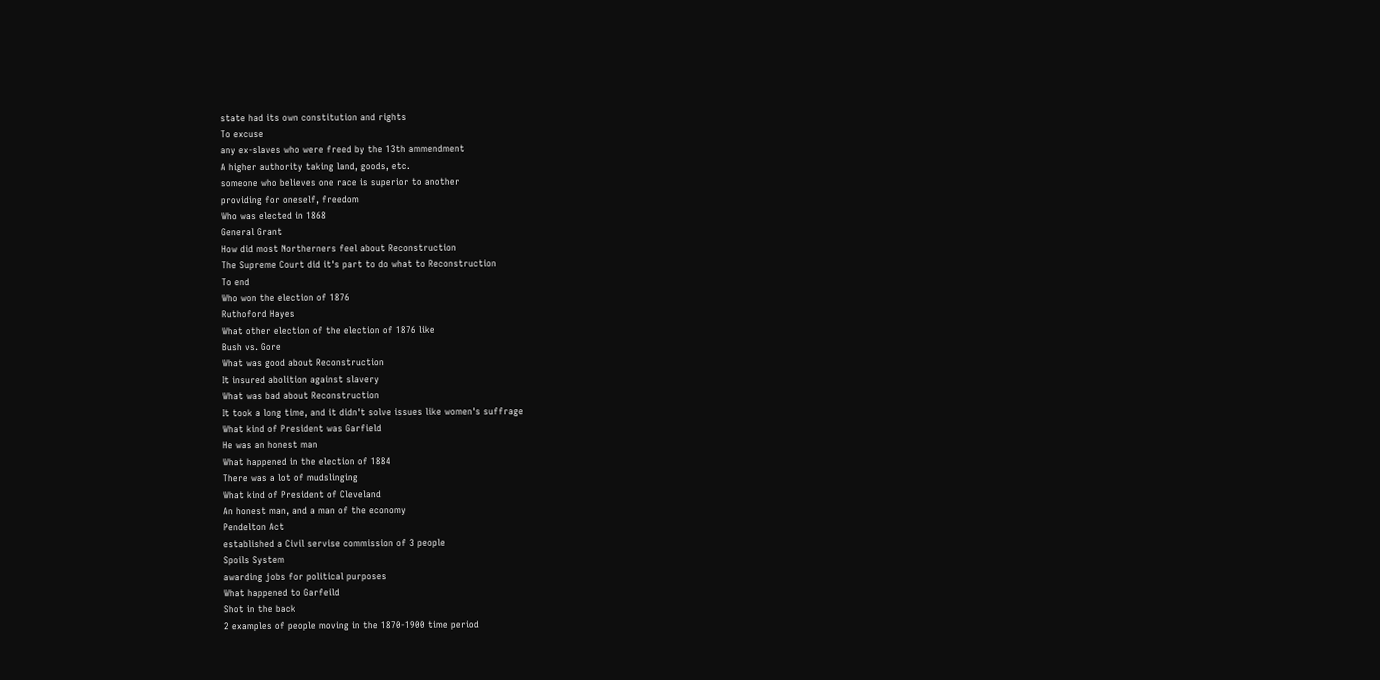state had its own constitution and rights
To excuse
any ex-slaves who were freed by the 13th ammendment
A higher authority taking land, goods, etc.
someone who believes one race is superior to another
providing for oneself, freedom
Who was elected in 1868
General Grant
How did most Northerners feel about Reconstruction
The Supreme Court did it's part to do what to Reconstruction
To end
Who won the election of 1876
Ruthoford Hayes
What other election of the election of 1876 like
Bush vs. Gore
What was good about Reconstruction
It insured abolition against slavery
What was bad about Reconstruction
It took a long time, and it didn't solve issues like women's suffrage
What kind of President was Garfield
He was an honest man
What happened in the election of 1884
There was a lot of mudslinging
What kind of President of Cleveland
An honest man, and a man of the economy
Pendelton Act
established a Civil servise commission of 3 people
Spoils System
awarding jobs for political purposes
What happened to Garfeild
Shot in the back
2 examples of people moving in the 1870-1900 time period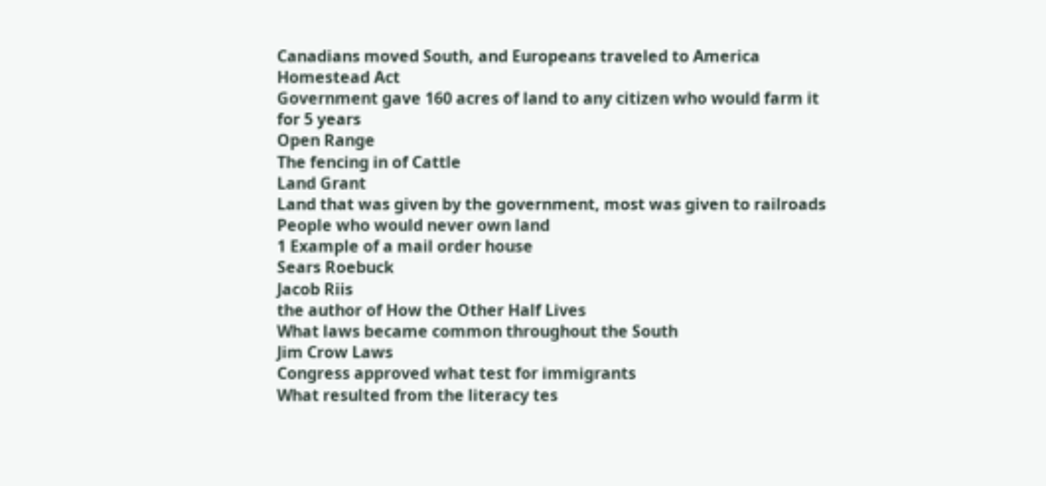Canadians moved South, and Europeans traveled to America
Homestead Act
Government gave 160 acres of land to any citizen who would farm it for 5 years
Open Range
The fencing in of Cattle
Land Grant
Land that was given by the government, most was given to railroads
People who would never own land
1 Example of a mail order house
Sears Roebuck
Jacob Riis
the author of How the Other Half Lives
What laws became common throughout the South
Jim Crow Laws
Congress approved what test for immigrants
What resulted from the literacy tes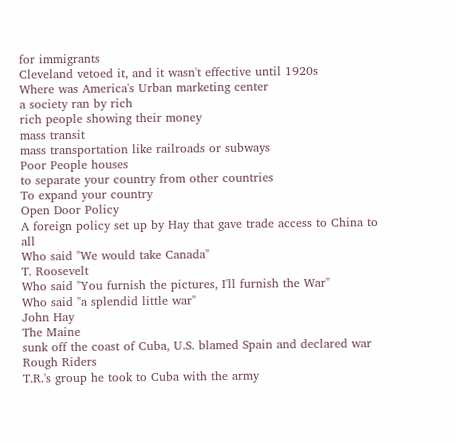for immigrants
Cleveland vetoed it, and it wasn't effective until 1920s
Where was America's Urban marketing center
a society ran by rich
rich people showing their money
mass transit
mass transportation like railroads or subways
Poor People houses
to separate your country from other countries
To expand your country
Open Door Policy
A foreign policy set up by Hay that gave trade access to China to all
Who said "We would take Canada"
T. Roosevelt
Who said "You furnish the pictures, I'll furnish the War"
Who said "a splendid little war"
John Hay
The Maine
sunk off the coast of Cuba, U.S. blamed Spain and declared war
Rough Riders
T.R.'s group he took to Cuba with the army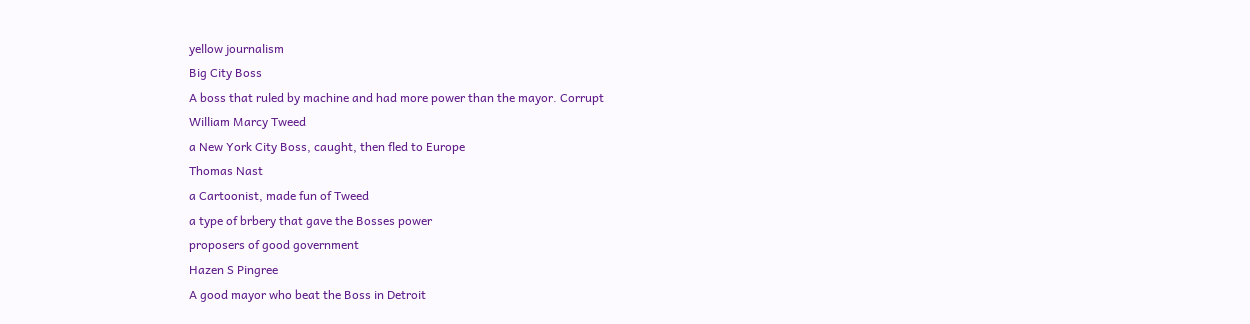yellow journalism
Big City Boss
A boss that ruled by machine and had more power than the mayor. Corrupt
William Marcy Tweed
a New York City Boss, caught, then fled to Europe
Thomas Nast
a Cartoonist, made fun of Tweed
a type of brbery that gave the Bosses power
proposers of good government
Hazen S Pingree
A good mayor who beat the Boss in Detroit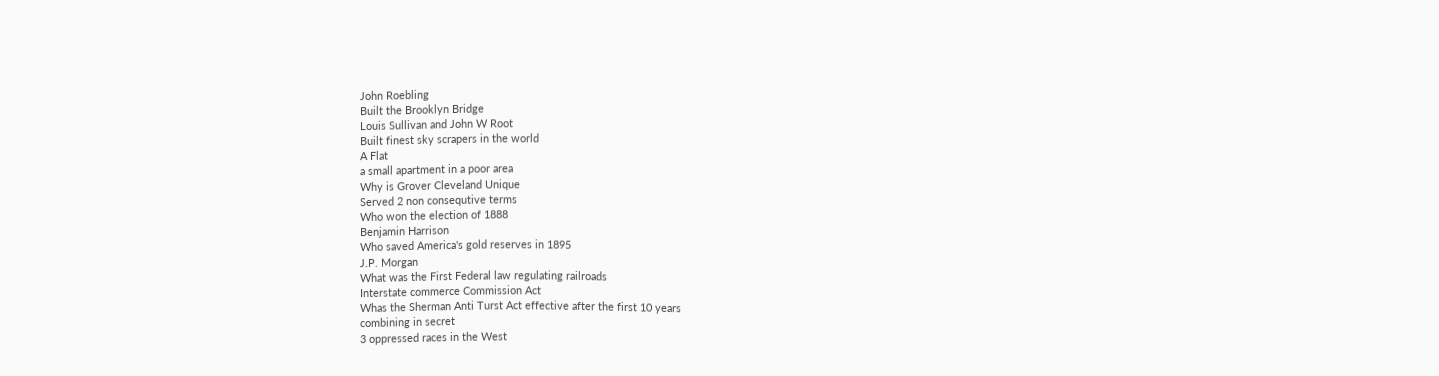John Roebling
Built the Brooklyn Bridge
Louis Sullivan and John W Root
Built finest sky scrapers in the world
A Flat
a small apartment in a poor area
Why is Grover Cleveland Unique
Served 2 non consequtive terms
Who won the election of 1888
Benjamin Harrison
Who saved America's gold reserves in 1895
J.P. Morgan
What was the First Federal law regulating railroads
Interstate commerce Commission Act
Whas the Sherman Anti Turst Act effective after the first 10 years
combining in secret
3 oppressed races in the West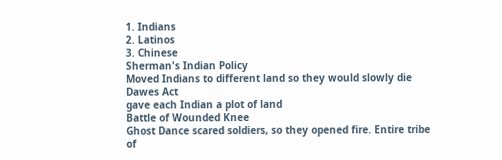1. Indians
2. Latinos
3. Chinese
Sherman's Indian Policy
Moved Indians to different land so they would slowly die
Dawes Act
gave each Indian a plot of land
Battle of Wounded Knee
Ghost Dance scared soldiers, so they opened fire. Entire tribe of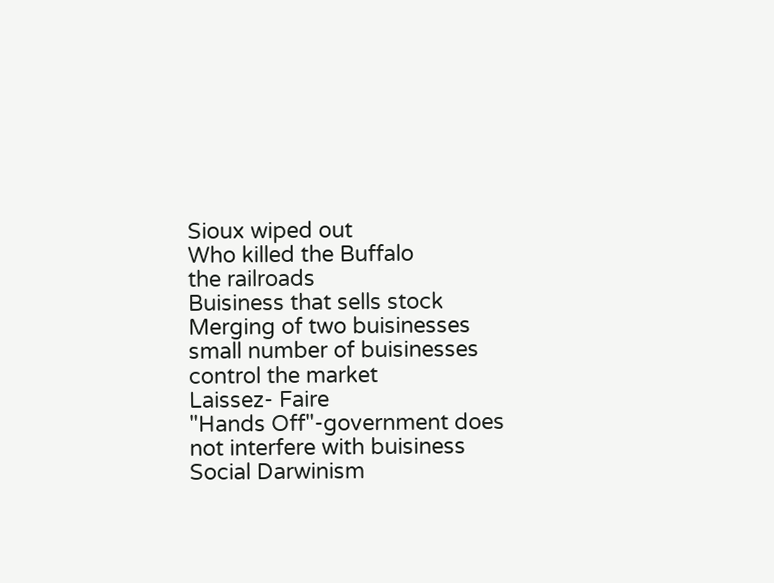Sioux wiped out
Who killed the Buffalo
the railroads
Buisiness that sells stock
Merging of two buisinesses
small number of buisinesses control the market
Laissez- Faire
"Hands Off"-government does not interfere with buisiness
Social Darwinism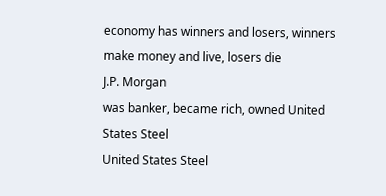economy has winners and losers, winners make money and live, losers die
J.P. Morgan
was banker, became rich, owned United States Steel
United States Steel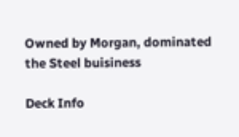Owned by Morgan, dominated the Steel buisiness

Deck Info